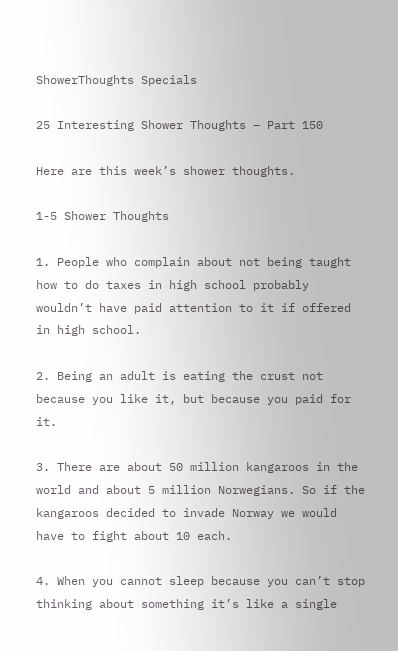ShowerThoughts Specials

25 Interesting Shower Thoughts – Part 150

Here are this week’s shower thoughts.

1-5 Shower Thoughts

1. People who complain about not being taught how to do taxes in high school probably wouldn’t have paid attention to it if offered in high school.

2. Being an adult is eating the crust not because you like it, but because you paid for it.

3. There are about 50 million kangaroos in the world and about 5 million Norwegians. So if the kangaroos decided to invade Norway we would have to fight about 10 each.

4. When you cannot sleep because you can’t stop thinking about something it’s like a single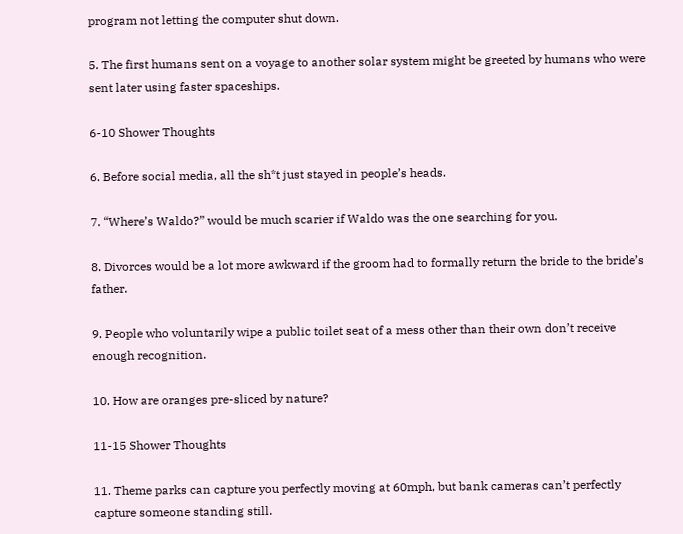program not letting the computer shut down.

5. The first humans sent on a voyage to another solar system might be greeted by humans who were sent later using faster spaceships.

6-10 Shower Thoughts

6. Before social media, all the sh*t just stayed in people’s heads.

7. “Where’s Waldo?” would be much scarier if Waldo was the one searching for you.

8. Divorces would be a lot more awkward if the groom had to formally return the bride to the bride’s father.

9. People who voluntarily wipe a public toilet seat of a mess other than their own don’t receive enough recognition.

10. How are oranges pre-sliced by nature?

11-15 Shower Thoughts

11. Theme parks can capture you perfectly moving at 60mph, but bank cameras can’t perfectly capture someone standing still.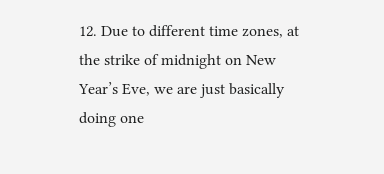12. Due to different time zones, at the strike of midnight on New Year’s Eve, we are just basically doing one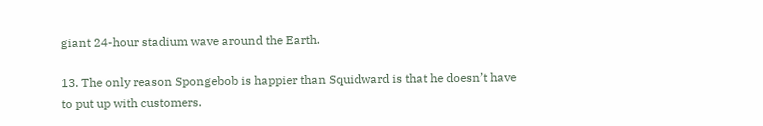giant 24-hour stadium wave around the Earth.

13. The only reason Spongebob is happier than Squidward is that he doesn’t have to put up with customers.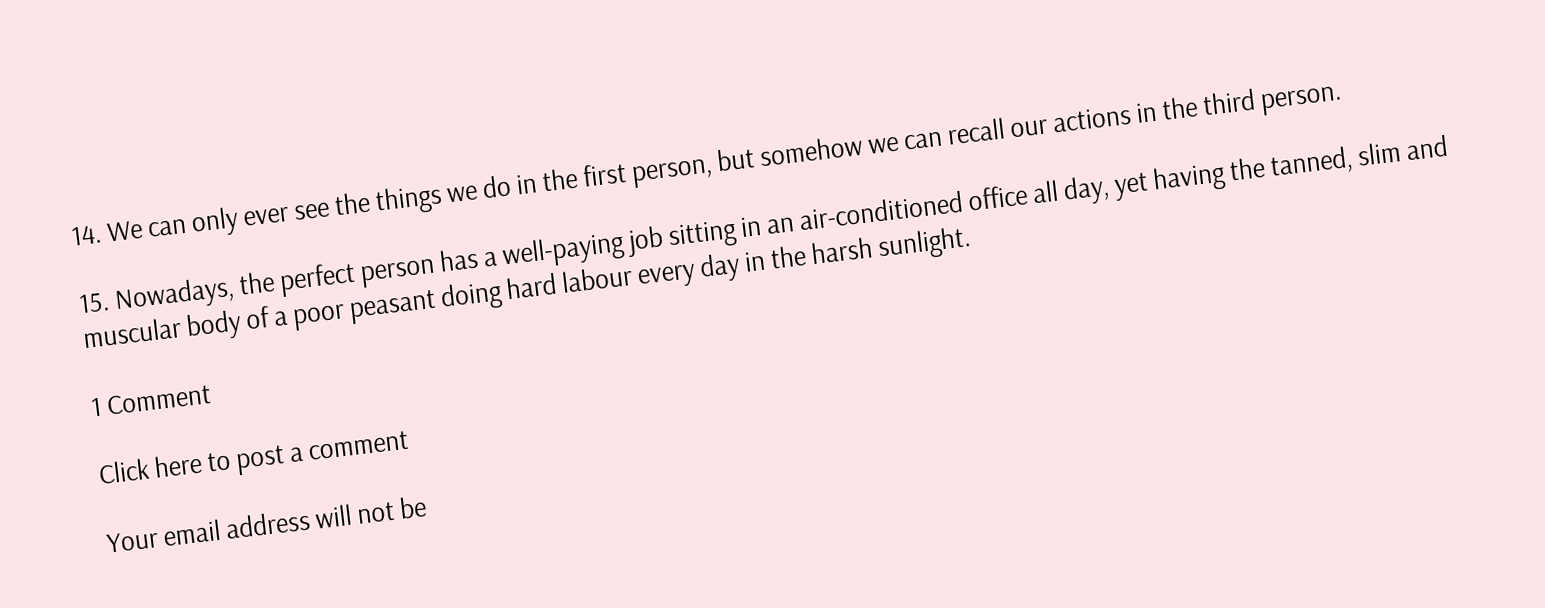14. We can only ever see the things we do in the first person, but somehow we can recall our actions in the third person.

15. Nowadays, the perfect person has a well-paying job sitting in an air-conditioned office all day, yet having the tanned, slim and muscular body of a poor peasant doing hard labour every day in the harsh sunlight.

1 Comment

Click here to post a comment

Your email address will not be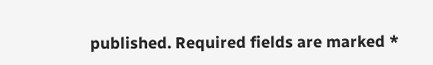published. Required fields are marked *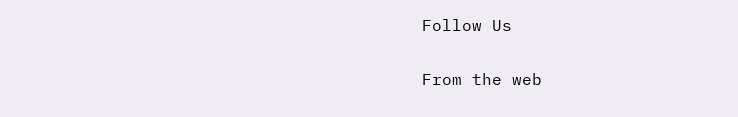Follow Us

From the web